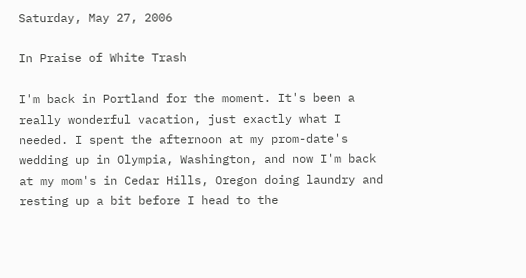Saturday, May 27, 2006

In Praise of White Trash

I'm back in Portland for the moment. It's been a really wonderful vacation, just exactly what I needed. I spent the afternoon at my prom-date's wedding up in Olympia, Washington, and now I'm back at my mom's in Cedar Hills, Oregon doing laundry and resting up a bit before I head to the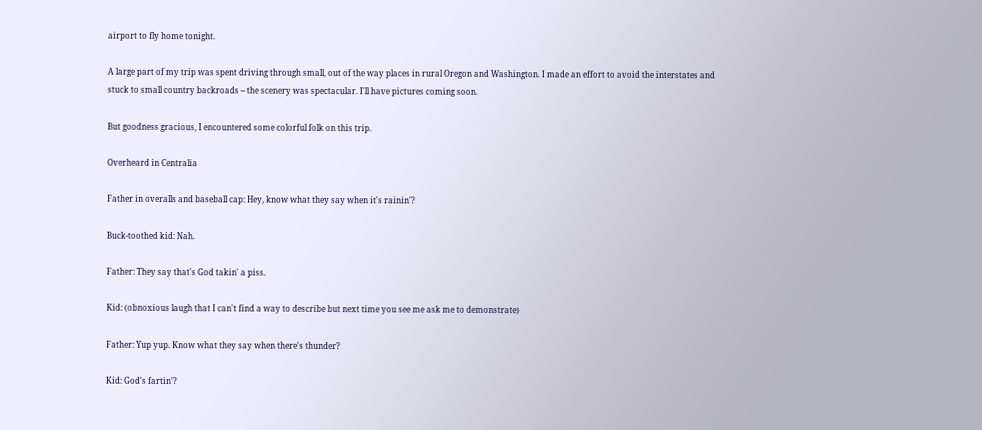airport to fly home tonight.

A large part of my trip was spent driving through small, out of the way places in rural Oregon and Washington. I made an effort to avoid the interstates and stuck to small country backroads -- the scenery was spectacular. I'll have pictures coming soon.

But goodness gracious, I encountered some colorful folk on this trip.

Overheard in Centralia

Father in overalls and baseball cap: Hey, know what they say when it's rainin'?

Buck-toothed kid: Nah.

Father: They say that's God takin' a piss.

Kid: (obnoxious laugh that I can't find a way to describe but next time you see me ask me to demonstrate)

Father: Yup yup. Know what they say when there's thunder?

Kid: God's fartin'?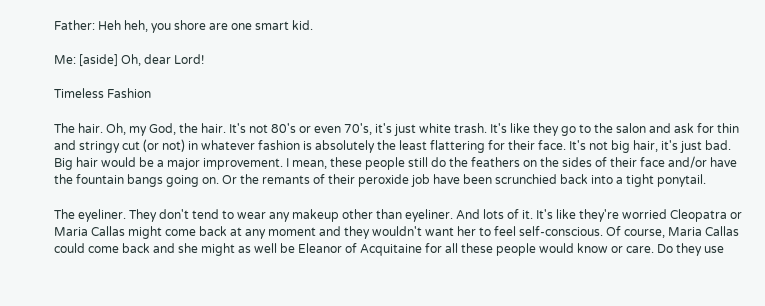Father: Heh heh, you shore are one smart kid.

Me: [aside] Oh, dear Lord!

Timeless Fashion

The hair. Oh, my God, the hair. It's not 80's or even 70's, it's just white trash. It's like they go to the salon and ask for thin and stringy cut (or not) in whatever fashion is absolutely the least flattering for their face. It's not big hair, it's just bad. Big hair would be a major improvement. I mean, these people still do the feathers on the sides of their face and/or have the fountain bangs going on. Or the remants of their peroxide job have been scrunchied back into a tight ponytail.

The eyeliner. They don't tend to wear any makeup other than eyeliner. And lots of it. It's like they're worried Cleopatra or Maria Callas might come back at any moment and they wouldn't want her to feel self-conscious. Of course, Maria Callas could come back and she might as well be Eleanor of Acquitaine for all these people would know or care. Do they use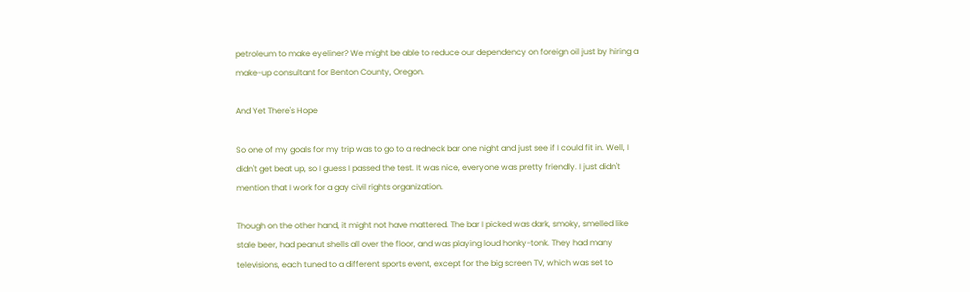petroleum to make eyeliner? We might be able to reduce our dependency on foreign oil just by hiring a make-up consultant for Benton County, Oregon.

And Yet There's Hope

So one of my goals for my trip was to go to a redneck bar one night and just see if I could fit in. Well, I didn't get beat up, so I guess I passed the test. It was nice, everyone was pretty friendly. I just didn't mention that I work for a gay civil rights organization.

Though on the other hand, it might not have mattered. The bar I picked was dark, smoky, smelled like stale beer, had peanut shells all over the floor, and was playing loud honky-tonk. They had many televisions, each tuned to a different sports event, except for the big screen TV, which was set to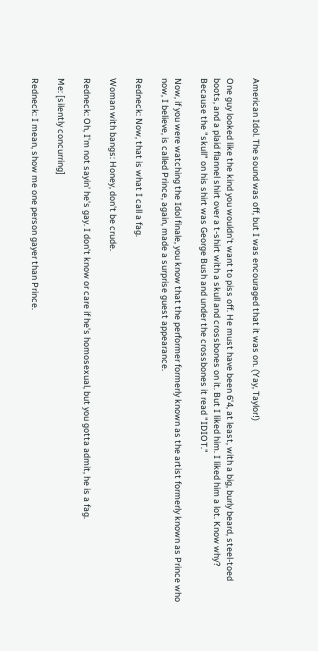American Idol. The sound was off, but I was encouraged that it was on. (Yay, Taylor!)

One guy looked like the kind you wouldn't want to piss off. He must have been 6'4, at least, with a big, burly beard, steel-toed boots, and a plaid flannel shirt over a t-shirt with a skull and crossbones on it. But I liked him. I liked him a lot. Know why? Because the "skull" on his shirt was George Bush and under the crossbones it read "IDIOT."

Now, if you were watching the Idol finale, you know that the performer formerly known as the artist formerly known as Prince who now, I believe, is called Prince, again, made a surprise guest appearance.

Redneck: Now, that is what I call a fag.

Woman with bangs: Honey, don't be crude.

Redneck: Oh, I'm not sayin' he's gay. I don't know or care if he's homosexual, but you gotta admit, he is a fag.

Me: [silently concurring]

Redneck: I mean, show me one person gayer than Prince.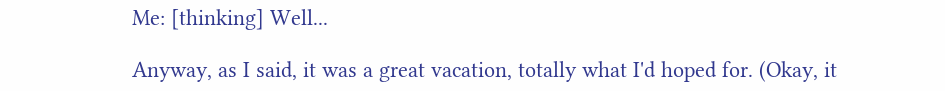Me: [thinking] Well...

Anyway, as I said, it was a great vacation, totally what I'd hoped for. (Okay, it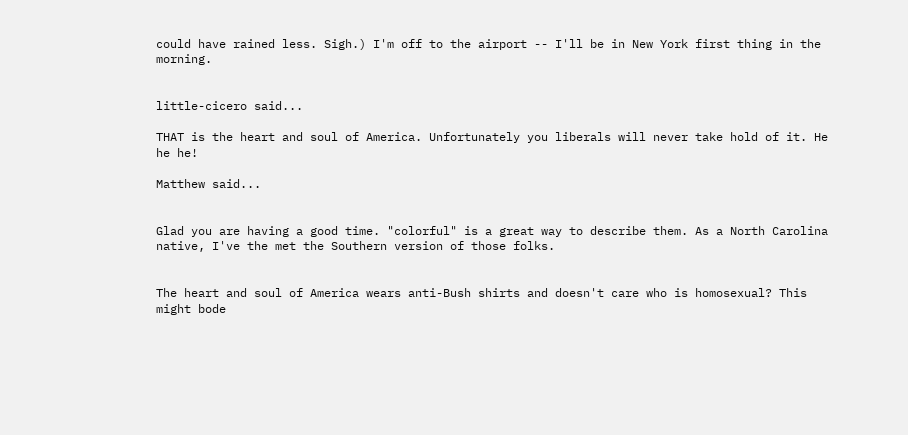could have rained less. Sigh.) I'm off to the airport -- I'll be in New York first thing in the morning.


little-cicero said...

THAT is the heart and soul of America. Unfortunately you liberals will never take hold of it. He he he!

Matthew said...


Glad you are having a good time. "colorful" is a great way to describe them. As a North Carolina native, I've the met the Southern version of those folks.


The heart and soul of America wears anti-Bush shirts and doesn't care who is homosexual? This might bode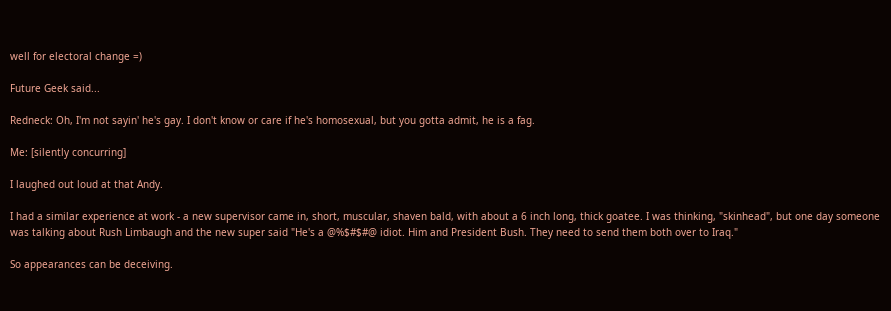well for electoral change =)

Future Geek said...

Redneck: Oh, I'm not sayin' he's gay. I don't know or care if he's homosexual, but you gotta admit, he is a fag.

Me: [silently concurring]

I laughed out loud at that Andy.

I had a similar experience at work - a new supervisor came in, short, muscular, shaven bald, with about a 6 inch long, thick goatee. I was thinking, "skinhead", but one day someone was talking about Rush Limbaugh and the new super said "He's a @%$#$#@ idiot. Him and President Bush. They need to send them both over to Iraq."

So appearances can be deceiving.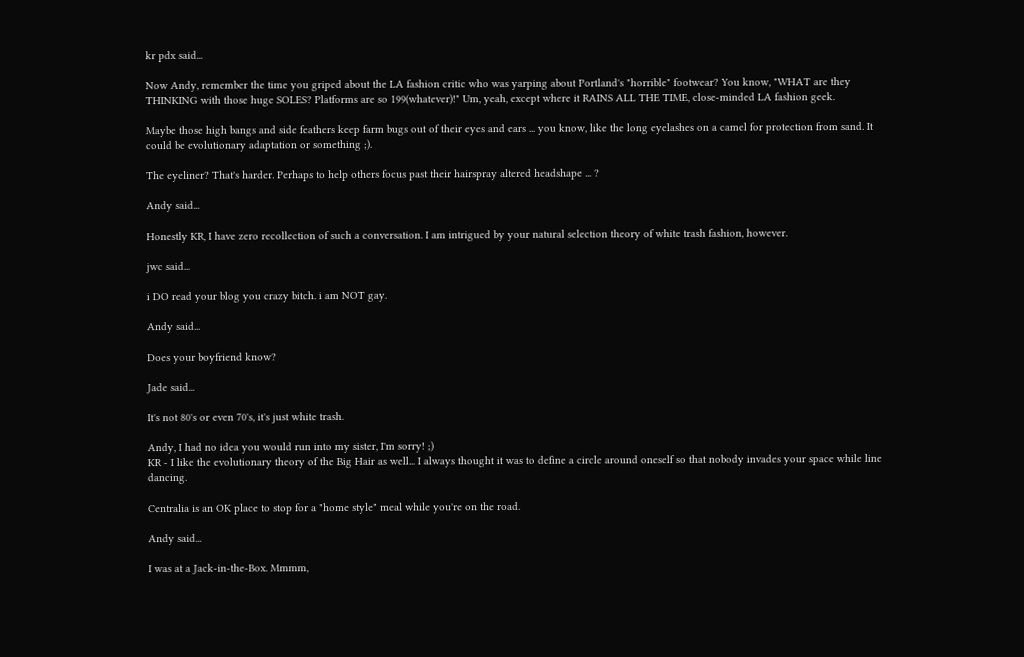kr pdx said...

Now Andy, remember the time you griped about the LA fashion critic who was yarping about Portland's "horrible" footwear? You know, "WHAT are they THINKING with those huge SOLES? Platforms are so 199(whatever)!" Um, yeah, except where it RAINS ALL THE TIME, close-minded LA fashion geek.

Maybe those high bangs and side feathers keep farm bugs out of their eyes and ears ... you know, like the long eyelashes on a camel for protection from sand. It could be evolutionary adaptation or something ;).

The eyeliner? That's harder. Perhaps to help others focus past their hairspray altered headshape ... ?

Andy said...

Honestly KR, I have zero recollection of such a conversation. I am intrigued by your natural selection theory of white trash fashion, however.

jwc said...

i DO read your blog you crazy bitch. i am NOT gay.

Andy said...

Does your boyfriend know?

Jade said...

It's not 80's or even 70's, it's just white trash.

Andy, I had no idea you would run into my sister, I'm sorry! ;)
KR - I like the evolutionary theory of the Big Hair as well... I always thought it was to define a circle around oneself so that nobody invades your space while line dancing.

Centralia is an OK place to stop for a "home style" meal while you're on the road.

Andy said...

I was at a Jack-in-the-Box. Mmmm,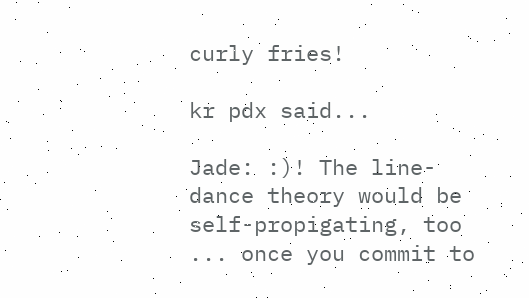curly fries!

kr pdx said...

Jade: :)! The line-dance theory would be self-propigating, too ... once you commit to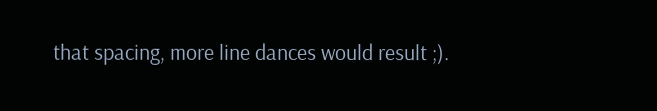that spacing, more line dances would result ;).